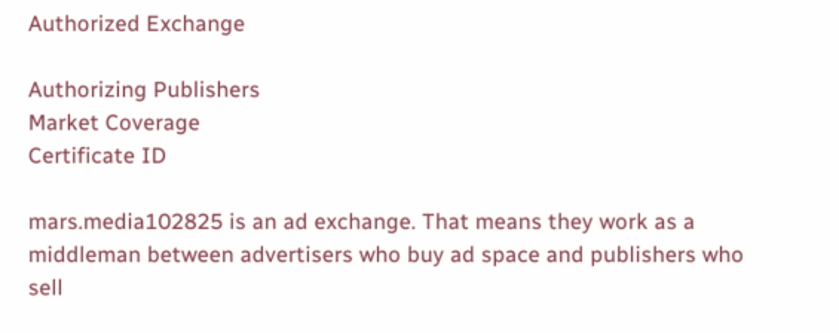Authorized Exchange

Authorizing Publishers
Market Coverage
Certificate ID

mars.media102825 is an ad exchange. That means they work as a middleman between advertisers who buy ad space and publishers who sell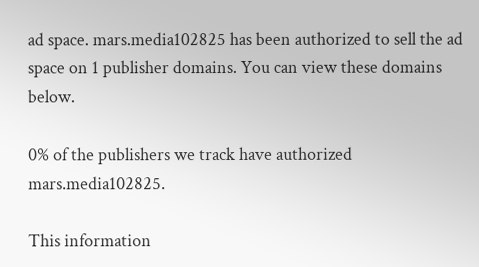ad space. mars.media102825 has been authorized to sell the ad space on 1 publisher domains. You can view these domains below.

0% of the publishers we track have authorized mars.media102825.

This information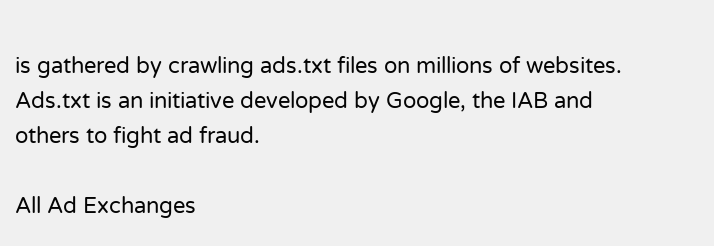is gathered by crawling ads.txt files on millions of websites. Ads.txt is an initiative developed by Google, the IAB and others to fight ad fraud.

All Ad Exchanges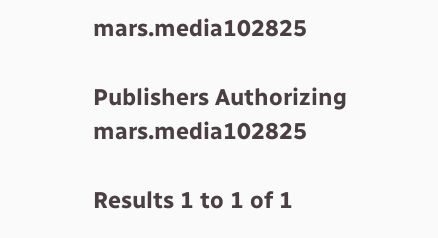mars.media102825

Publishers Authorizing mars.media102825

Results 1 to 1 of 1